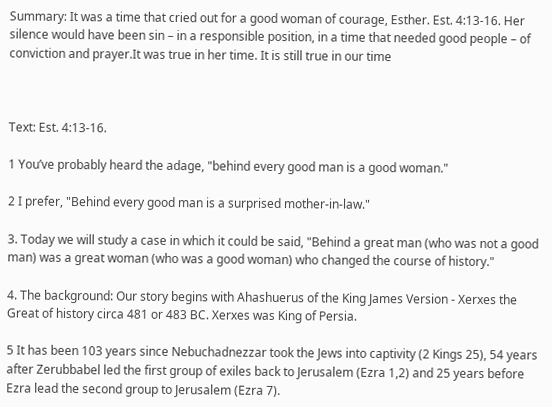Summary: It was a time that cried out for a good woman of courage, Esther. Est. 4:13-16. Her silence would have been sin – in a responsible position, in a time that needed good people – of conviction and prayer.It was true in her time. It is still true in our time



Text: Est. 4:13-16.

1 You’ve probably heard the adage, "behind every good man is a good woman."

2 I prefer, "Behind every good man is a surprised mother-in-law."

3. Today we will study a case in which it could be said, "Behind a great man (who was not a good man) was a great woman (who was a good woman) who changed the course of history."

4. The background: Our story begins with Ahashuerus of the King James Version - Xerxes the Great of history circa 481 or 483 BC. Xerxes was King of Persia.

5 It has been 103 years since Nebuchadnezzar took the Jews into captivity (2 Kings 25), 54 years after Zerubbabel led the first group of exiles back to Jerusalem (Ezra 1,2) and 25 years before Ezra lead the second group to Jerusalem (Ezra 7).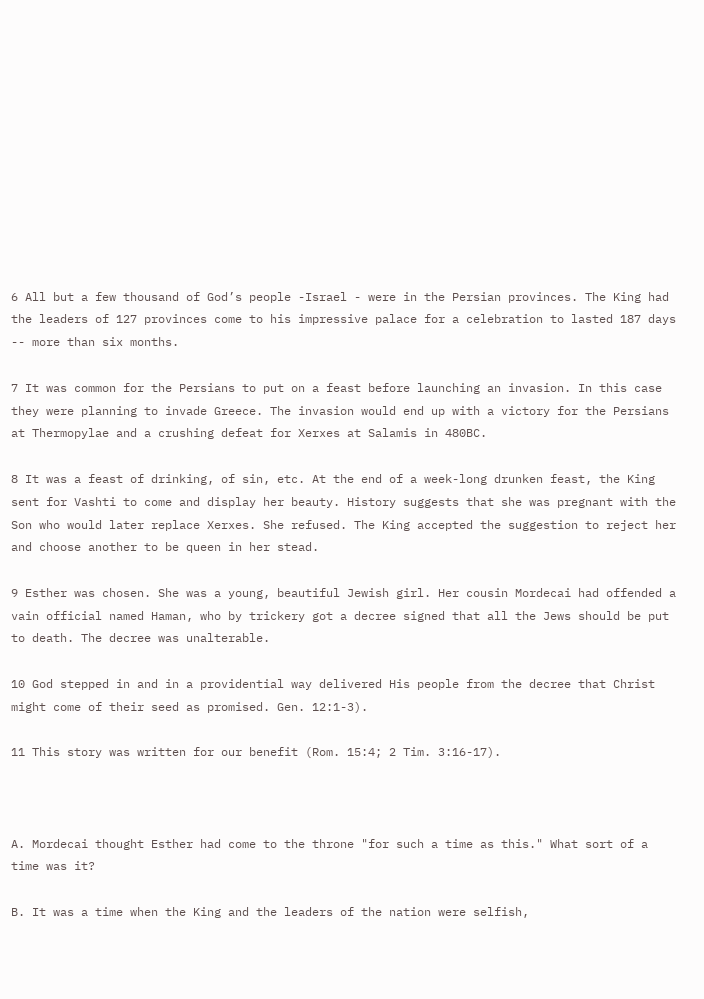6 All but a few thousand of God’s people -Israel - were in the Persian provinces. The King had the leaders of 127 provinces come to his impressive palace for a celebration to lasted 187 days -- more than six months.

7 It was common for the Persians to put on a feast before launching an invasion. In this case they were planning to invade Greece. The invasion would end up with a victory for the Persians at Thermopylae and a crushing defeat for Xerxes at Salamis in 480BC.

8 It was a feast of drinking, of sin, etc. At the end of a week-long drunken feast, the King sent for Vashti to come and display her beauty. History suggests that she was pregnant with the Son who would later replace Xerxes. She refused. The King accepted the suggestion to reject her and choose another to be queen in her stead.

9 Esther was chosen. She was a young, beautiful Jewish girl. Her cousin Mordecai had offended a vain official named Haman, who by trickery got a decree signed that all the Jews should be put to death. The decree was unalterable.

10 God stepped in and in a providential way delivered His people from the decree that Christ might come of their seed as promised. Gen. 12:1-3).

11 This story was written for our benefit (Rom. 15:4; 2 Tim. 3:16-17).



A. Mordecai thought Esther had come to the throne "for such a time as this." What sort of a time was it?

B. It was a time when the King and the leaders of the nation were selfish,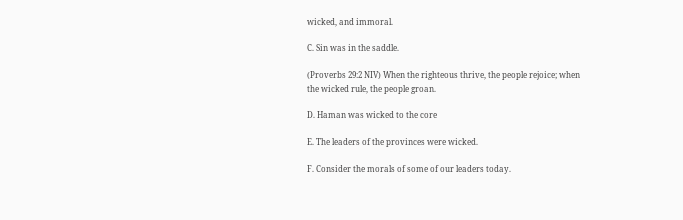wicked, and immoral.

C. Sin was in the saddle.

(Proverbs 29:2 NIV) When the righteous thrive, the people rejoice; when the wicked rule, the people groan.

D. Haman was wicked to the core

E. The leaders of the provinces were wicked.

F. Consider the morals of some of our leaders today.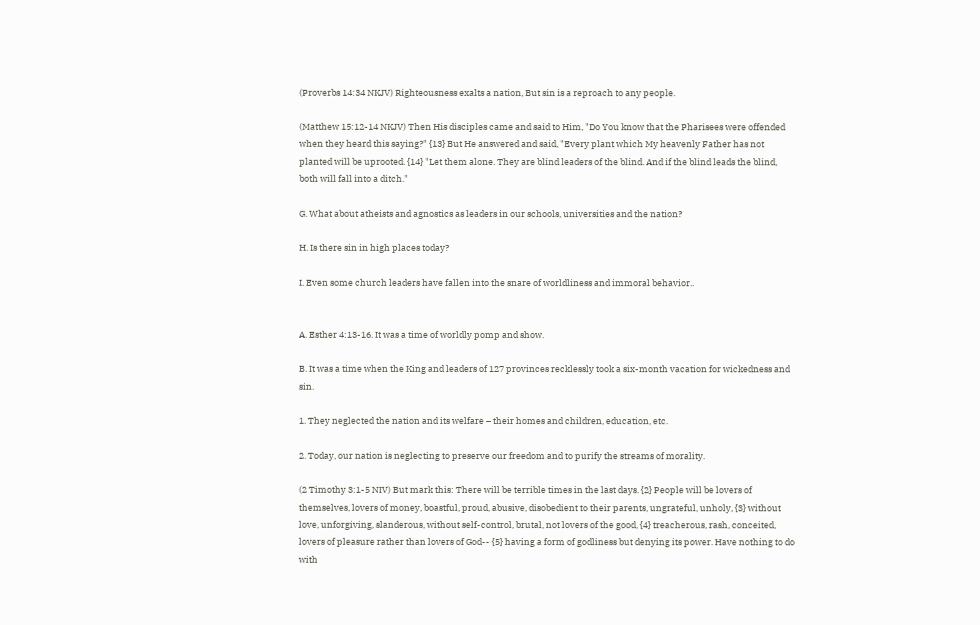(Proverbs 14:34 NKJV) Righteousness exalts a nation, But sin is a reproach to any people.

(Matthew 15:12-14 NKJV) Then His disciples came and said to Him, "Do You know that the Pharisees were offended when they heard this saying?" {13} But He answered and said, "Every plant which My heavenly Father has not planted will be uprooted. {14} "Let them alone. They are blind leaders of the blind. And if the blind leads the blind, both will fall into a ditch."

G. What about atheists and agnostics as leaders in our schools, universities and the nation?

H. Is there sin in high places today?

I. Even some church leaders have fallen into the snare of worldliness and immoral behavior..


A. Esther 4:13-16. It was a time of worldly pomp and show.

B. It was a time when the King and leaders of 127 provinces recklessly took a six-month vacation for wickedness and sin.

1. They neglected the nation and its welfare – their homes and children, education, etc.

2. Today, our nation is neglecting to preserve our freedom and to purify the streams of morality.

(2 Timothy 3:1-5 NIV) But mark this: There will be terrible times in the last days. {2} People will be lovers of themselves, lovers of money, boastful, proud, abusive, disobedient to their parents, ungrateful, unholy, {3} without love, unforgiving, slanderous, without self-control, brutal, not lovers of the good, {4} treacherous, rash, conceited, lovers of pleasure rather than lovers of God-- {5} having a form of godliness but denying its power. Have nothing to do with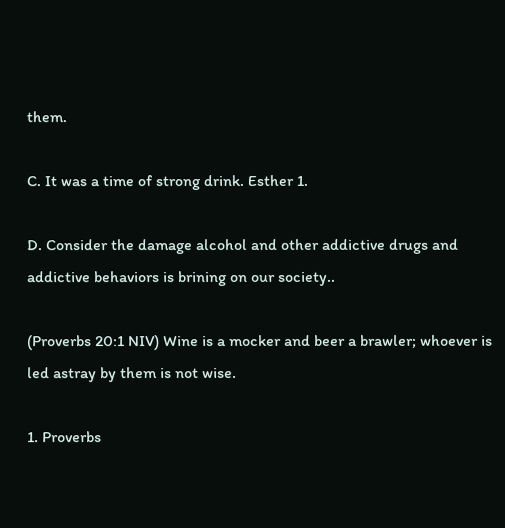them.

C. It was a time of strong drink. Esther 1.

D. Consider the damage alcohol and other addictive drugs and addictive behaviors is brining on our society..

(Proverbs 20:1 NIV) Wine is a mocker and beer a brawler; whoever is led astray by them is not wise.

1. Proverbs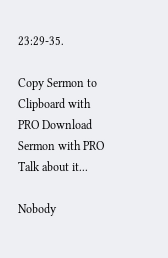23:29-35.

Copy Sermon to Clipboard with PRO Download Sermon with PRO
Talk about it...

Nobody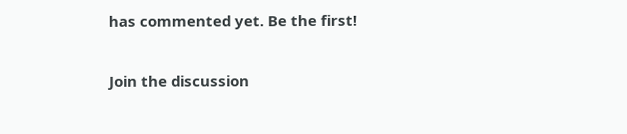has commented yet. Be the first!

Join the discussion